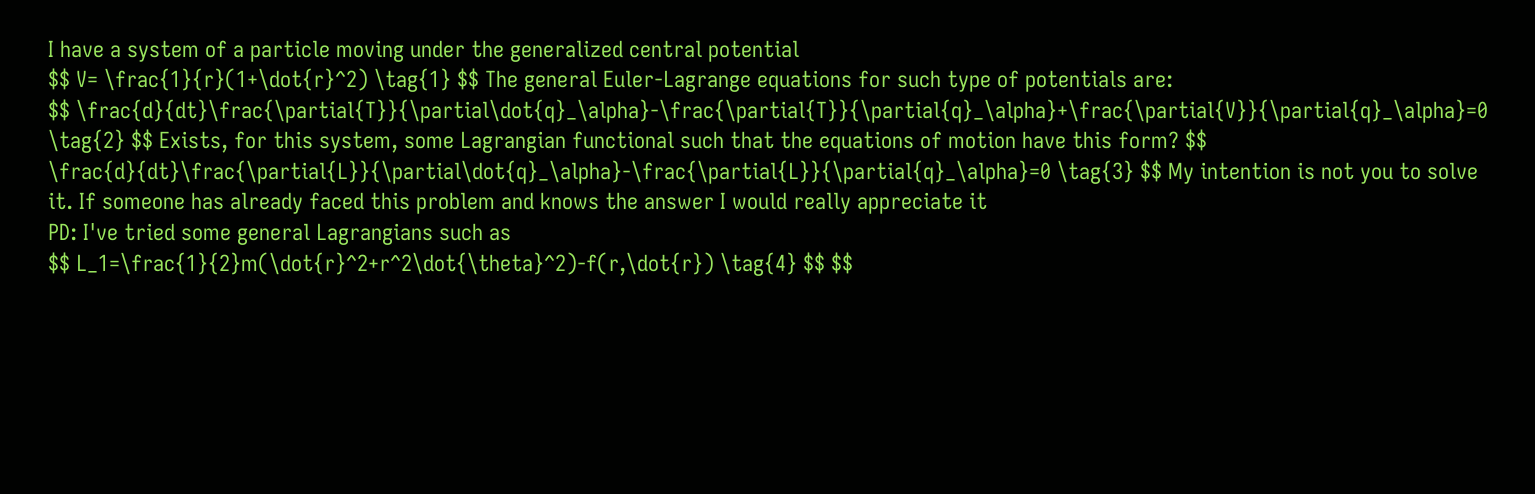I have a system of a particle moving under the generalized central potential
$$ V= \frac{1}{r}(1+\dot{r}^2) \tag{1} $$ The general Euler-Lagrange equations for such type of potentials are:
$$ \frac{d}{dt}\frac{\partial{T}}{\partial\dot{q}_\alpha}-\frac{\partial{T}}{\partial{q}_\alpha}+\frac{\partial{V}}{\partial{q}_\alpha}=0 \tag{2} $$ Exists, for this system, some Lagrangian functional such that the equations of motion have this form? $$ \frac{d}{dt}\frac{\partial{L}}{\partial\dot{q}_\alpha}-\frac{\partial{L}}{\partial{q}_\alpha}=0 \tag{3} $$ My intention is not you to solve it. If someone has already faced this problem and knows the answer I would really appreciate it
PD: I've tried some general Lagrangians such as
$$ L_1=\frac{1}{2}m(\dot{r}^2+r^2\dot{\theta}^2)-f(r,\dot{r}) \tag{4} $$ $$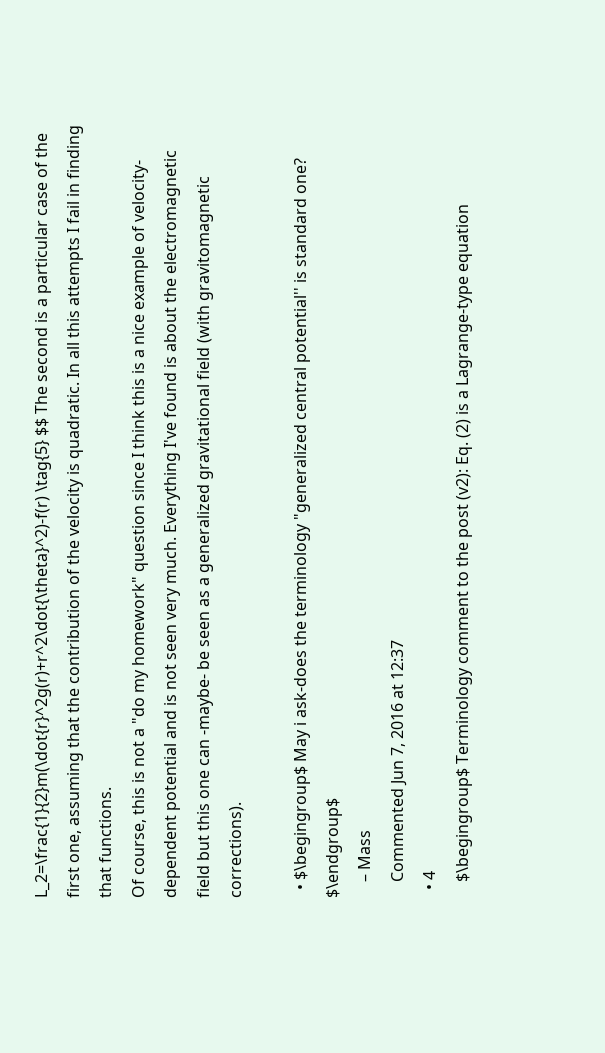L_2=\frac{1}{2}m(\dot{r}^2g(r)+r^2\dot{\theta}^2)-f(r) \tag{5} $$ The second is a particular case of the first one, assuming that the contribution of the velocity is quadratic. In all this attempts I fail in finding that functions.
Of course, this is not a "do my homework" question since I think this is a nice example of velocity-dependent potential and is not seen very much. Everything I've found is about the electromagnetic field but this one can -maybe- be seen as a generalized gravitational field (with gravitomagnetic corrections).

  • $\begingroup$ May i ask-does the terminology "generalized central potential'' is standard one? $\endgroup$
    – Mass
    Commented Jun 7, 2016 at 12:37
  • 4
    $\begingroup$ Terminology comment to the post (v2): Eq. (2) is a Lagrange-type equation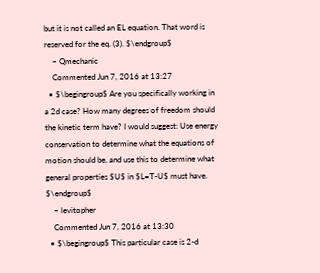but it is not called an EL equation. That word is reserved for the eq. (3). $\endgroup$
    – Qmechanic
    Commented Jun 7, 2016 at 13:27
  • $\begingroup$ Are you specifically working in a 2d case? How many degrees of freedom should the kinetic term have? I would suggest: Use energy conservation to determine what the equations of motion should be, and use this to determine what general properties $U$ in $L=T-U$ must have. $\endgroup$
    – levitopher
    Commented Jun 7, 2016 at 13:30
  • $\begingroup$ This particular case is 2-d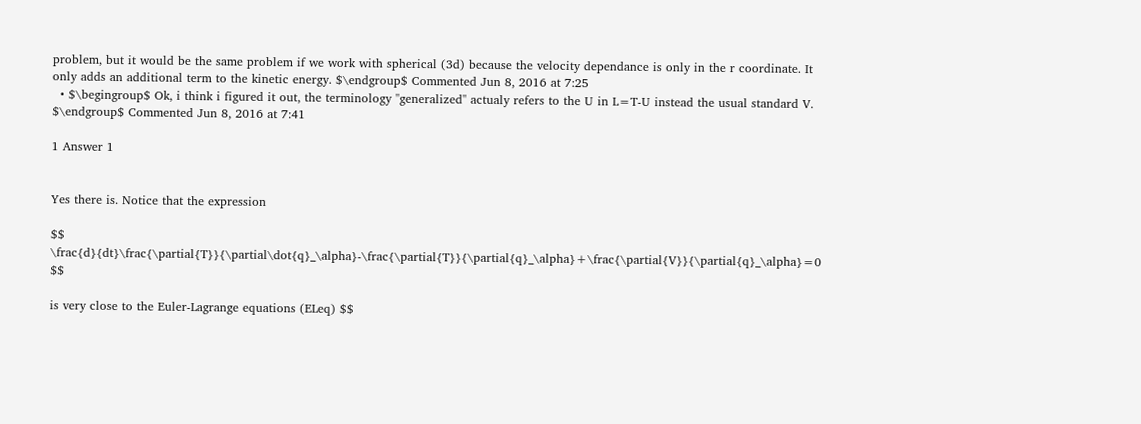problem, but it would be the same problem if we work with spherical (3d) because the velocity dependance is only in the r coordinate. It only adds an additional term to the kinetic energy. $\endgroup$ Commented Jun 8, 2016 at 7:25
  • $\begingroup$ Ok, i think i figured it out, the terminology ''generalized'' actualy refers to the U in L=T-U instead the usual standard V. $\endgroup$ Commented Jun 8, 2016 at 7:41

1 Answer 1


Yes there is. Notice that the expression

$$ \frac{d}{dt}\frac{\partial{T}}{\partial\dot{q}_\alpha}-\frac{\partial{T}}{\partial{q}_\alpha}+\frac{\partial{V}}{\partial{q}_\alpha}=0 $$

is very close to the Euler-Lagrange equations (ELeq) $$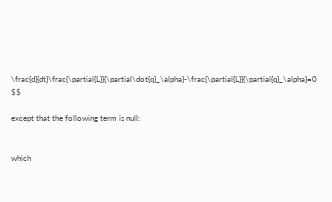\frac{d}{dt}\frac{\partial{L}}{\partial\dot{q}_\alpha}-\frac{\partial{L}}{\partial{q}_\alpha}=0 $$

except that the following term is null:


which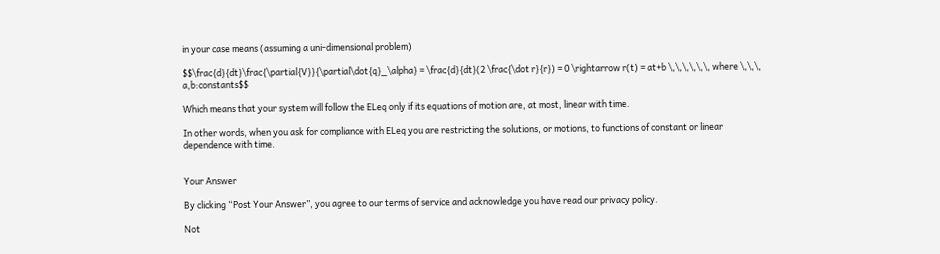in your case means (assuming a uni-dimensional problem)

$$\frac{d}{dt}\frac{\partial{V}}{\partial\dot{q}_\alpha} = \frac{d}{dt}(2 \frac{\dot r}{r}) = 0 \rightarrow r(t) = at+b \,\,\,\,\,\, where \,\,\, a,b:constants$$

Which means that your system will follow the ELeq only if its equations of motion are, at most, linear with time.

In other words, when you ask for compliance with ELeq you are restricting the solutions, or motions, to functions of constant or linear dependence with time.


Your Answer

By clicking “Post Your Answer”, you agree to our terms of service and acknowledge you have read our privacy policy.

Not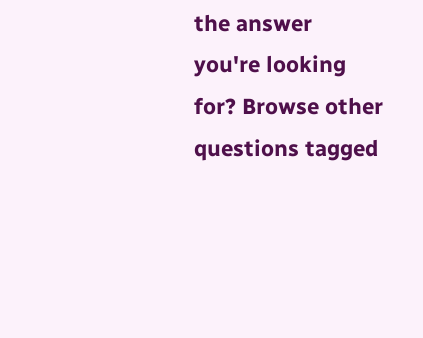the answer you're looking for? Browse other questions tagged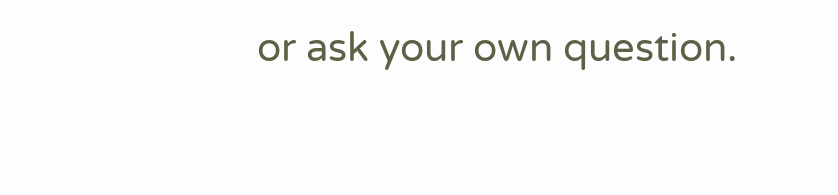or ask your own question.